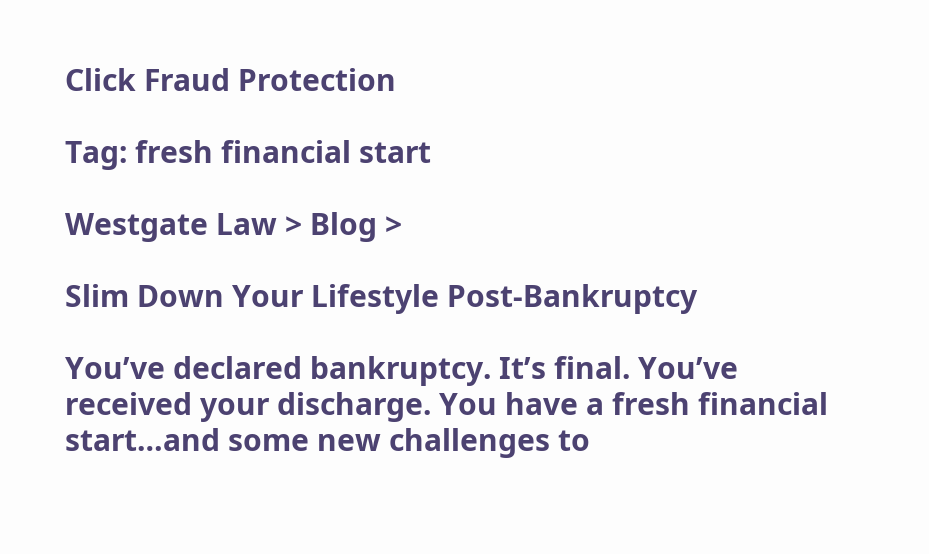Click Fraud Protection

Tag: fresh financial start

Westgate Law > Blog >

Slim Down Your Lifestyle Post-Bankruptcy

You’ve declared bankruptcy. It’s final. You’ve received your discharge. You have a fresh financial start…and some new challenges to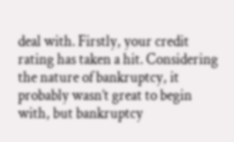deal with. Firstly, your credit rating has taken a hit. Considering the nature of bankruptcy, it probably wasn’t great to begin with, but bankruptcy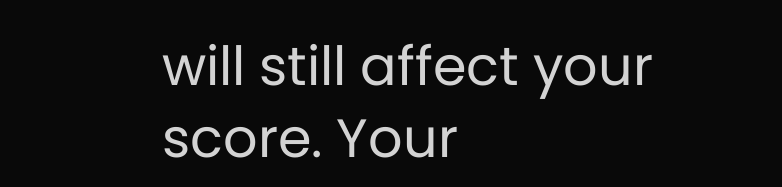will still affect your score. Your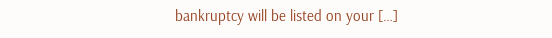bankruptcy will be listed on your […]